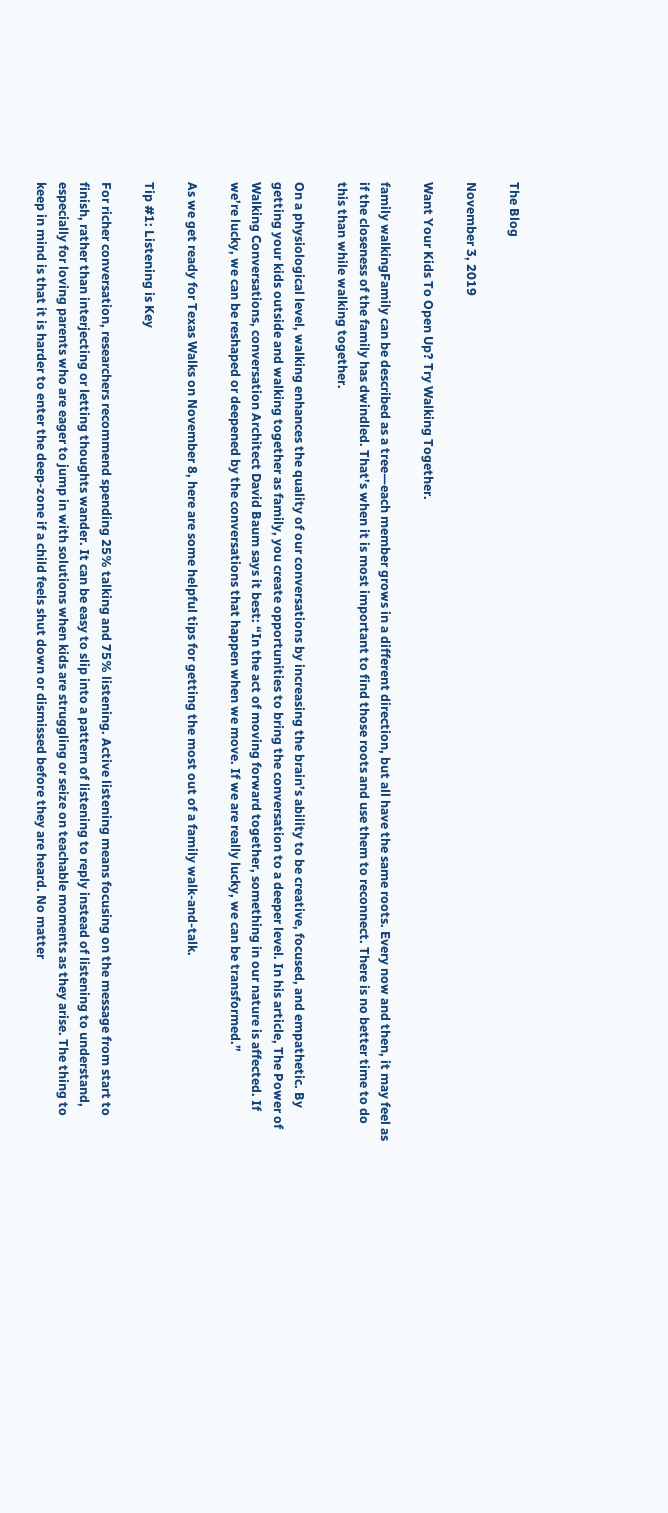The Blog

November 3, 2019

Want Your Kids To Open Up? Try Walking Together.

family walkingFamily can be described as a tree—each member grows in a different direction, but all have the same roots. Every now and then, it may feel as if the closeness of the family has dwindled. That’s when it is most important to find those roots and use them to reconnect. There is no better time to do this than while walking together.

On a physiological level, walking enhances the quality of our conversations by increasing the brain’s ability to be creative, focused, and empathetic. By getting your kids outside and walking together as family, you create opportunities to bring the conversation to a deeper level. In his article, The Power of Walking Conversations, conversation Architect David Baum says it best: “In the act of moving forward together, something in our nature is affected. If we’re lucky, we can be reshaped or deepened by the conversations that happen when we move. If we are really lucky, we can be transformed.”

As we get ready for Texas Walks on November 8, here are some helpful tips for getting the most out of a family walk-and-talk.

Tip #1: Listening is Key

For richer conversation, researchers recommend spending 25% talking and 75% listening. Active listening means focusing on the message from start to finish, rather than interjecting or letting thoughts wander. It can be easy to slip into a pattern of listening to reply instead of listening to understand, especially for loving parents who are eager to jump in with solutions when kids are struggling or seize on teachable moments as they arise. The thing to keep in mind is that it is harder to enter the deep-zone if a child feels shut down or dismissed before they are heard. No matter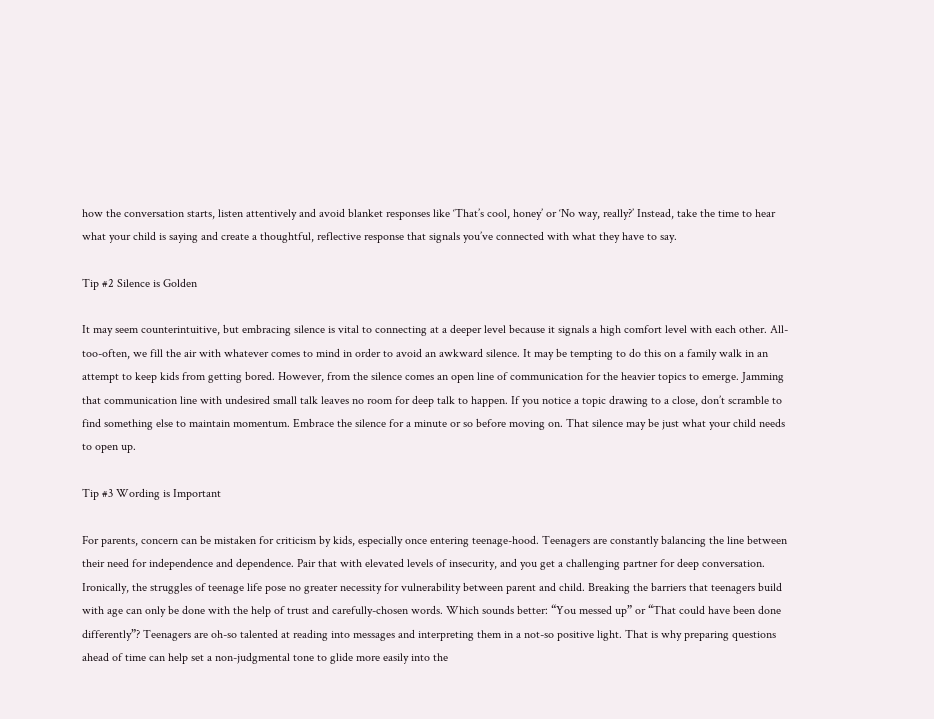how the conversation starts, listen attentively and avoid blanket responses like ‘That’s cool, honey’ or ‘No way, really?’ Instead, take the time to hear what your child is saying and create a thoughtful, reflective response that signals you’ve connected with what they have to say.

Tip #2 Silence is Golden

It may seem counterintuitive, but embracing silence is vital to connecting at a deeper level because it signals a high comfort level with each other. All-too-often, we fill the air with whatever comes to mind in order to avoid an awkward silence. It may be tempting to do this on a family walk in an attempt to keep kids from getting bored. However, from the silence comes an open line of communication for the heavier topics to emerge. Jamming that communication line with undesired small talk leaves no room for deep talk to happen. If you notice a topic drawing to a close, don’t scramble to find something else to maintain momentum. Embrace the silence for a minute or so before moving on. That silence may be just what your child needs to open up.

Tip #3 Wording is Important

For parents, concern can be mistaken for criticism by kids, especially once entering teenage-hood. Teenagers are constantly balancing the line between their need for independence and dependence. Pair that with elevated levels of insecurity, and you get a challenging partner for deep conversation. Ironically, the struggles of teenage life pose no greater necessity for vulnerability between parent and child. Breaking the barriers that teenagers build with age can only be done with the help of trust and carefully-chosen words. Which sounds better: “You messed up” or “That could have been done differently”? Teenagers are oh-so talented at reading into messages and interpreting them in a not-so positive light. That is why preparing questions ahead of time can help set a non-judgmental tone to glide more easily into the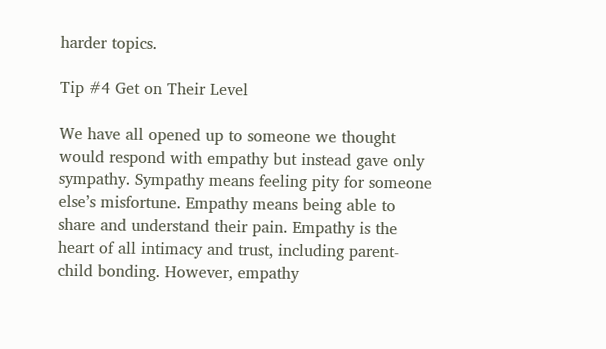harder topics.

Tip #4 Get on Their Level

We have all opened up to someone we thought would respond with empathy but instead gave only sympathy. Sympathy means feeling pity for someone else’s misfortune. Empathy means being able to share and understand their pain. Empathy is the heart of all intimacy and trust, including parent-child bonding. However, empathy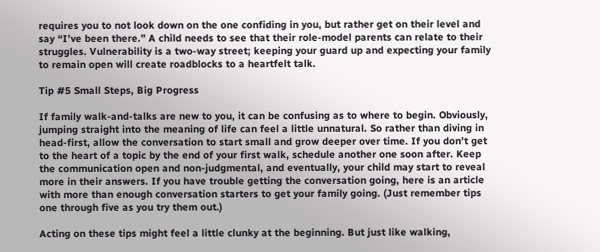requires you to not look down on the one confiding in you, but rather get on their level and say “I’ve been there.” A child needs to see that their role-model parents can relate to their struggles. Vulnerability is a two-way street; keeping your guard up and expecting your family to remain open will create roadblocks to a heartfelt talk.

Tip #5 Small Steps, Big Progress

If family walk-and-talks are new to you, it can be confusing as to where to begin. Obviously, jumping straight into the meaning of life can feel a little unnatural. So rather than diving in head-first, allow the conversation to start small and grow deeper over time. If you don’t get to the heart of a topic by the end of your first walk, schedule another one soon after. Keep the communication open and non-judgmental, and eventually, your child may start to reveal more in their answers. If you have trouble getting the conversation going, here is an article with more than enough conversation starters to get your family going. (Just remember tips one through five as you try them out.)

Acting on these tips might feel a little clunky at the beginning. But just like walking,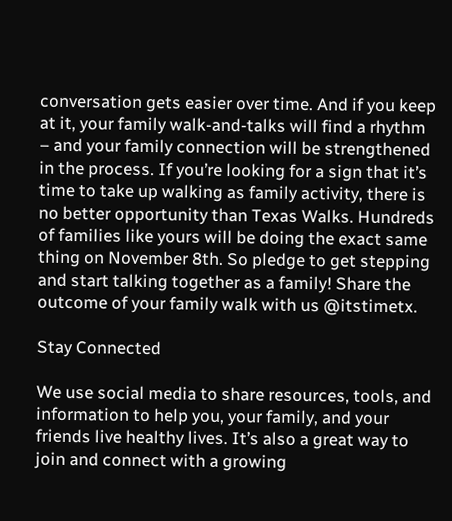conversation gets easier over time. And if you keep at it, your family walk-and-talks will find a rhythm – and your family connection will be strengthened in the process. If you’re looking for a sign that it’s time to take up walking as family activity, there is no better opportunity than Texas Walks. Hundreds of families like yours will be doing the exact same thing on November 8th. So pledge to get stepping and start talking together as a family! Share the outcome of your family walk with us @itstimetx.

Stay Connected

We use social media to share resources, tools, and information to help you, your family, and your friends live healthy lives. It’s also a great way to join and connect with a growing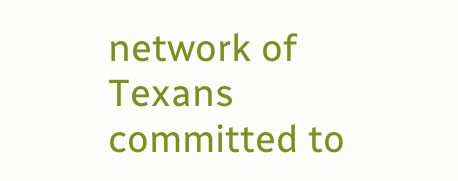network of Texans committed to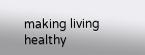making living healthy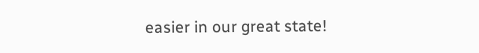easier in our great state!